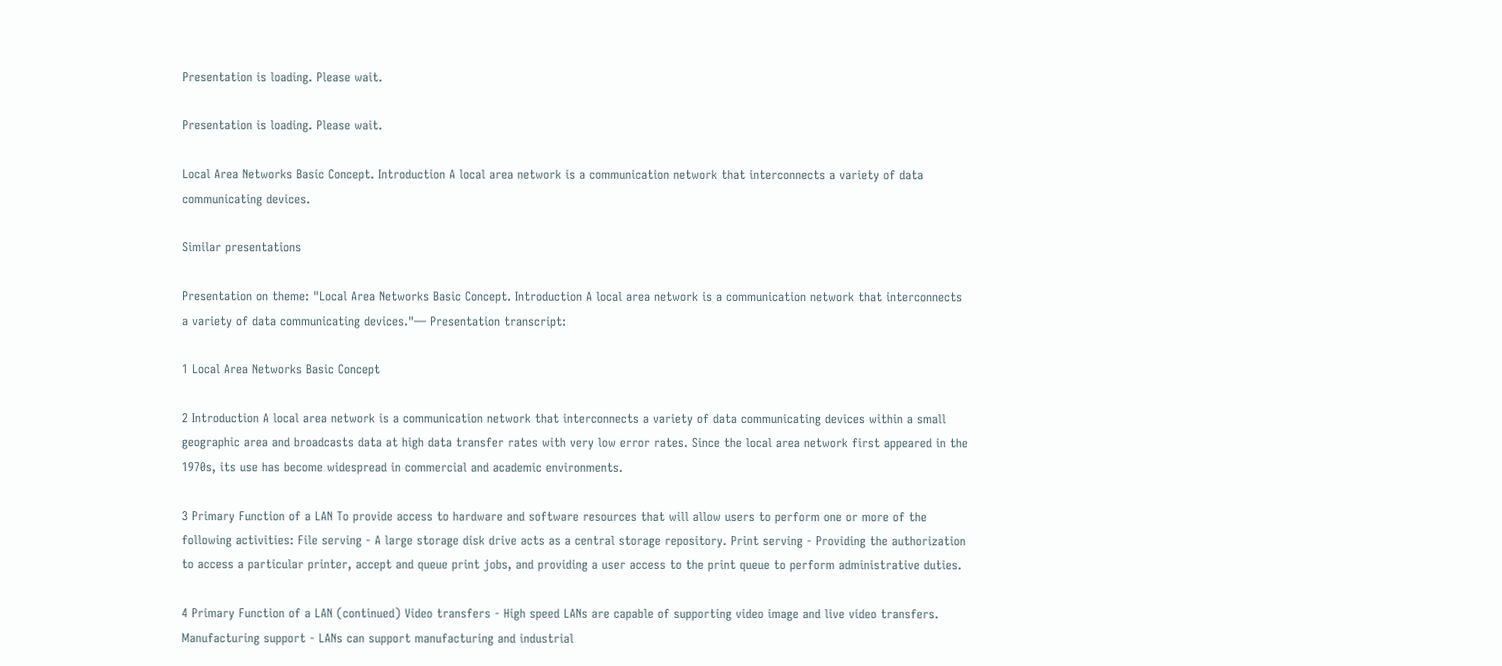Presentation is loading. Please wait.

Presentation is loading. Please wait.

Local Area Networks Basic Concept. Introduction A local area network is a communication network that interconnects a variety of data communicating devices.

Similar presentations

Presentation on theme: "Local Area Networks Basic Concept. Introduction A local area network is a communication network that interconnects a variety of data communicating devices."— Presentation transcript:

1 Local Area Networks Basic Concept

2 Introduction A local area network is a communication network that interconnects a variety of data communicating devices within a small geographic area and broadcasts data at high data transfer rates with very low error rates. Since the local area network first appeared in the 1970s, its use has become widespread in commercial and academic environments.

3 Primary Function of a LAN To provide access to hardware and software resources that will allow users to perform one or more of the following activities: File serving - A large storage disk drive acts as a central storage repository. Print serving - Providing the authorization to access a particular printer, accept and queue print jobs, and providing a user access to the print queue to perform administrative duties.

4 Primary Function of a LAN (continued) Video transfers - High speed LANs are capable of supporting video image and live video transfers. Manufacturing support - LANs can support manufacturing and industrial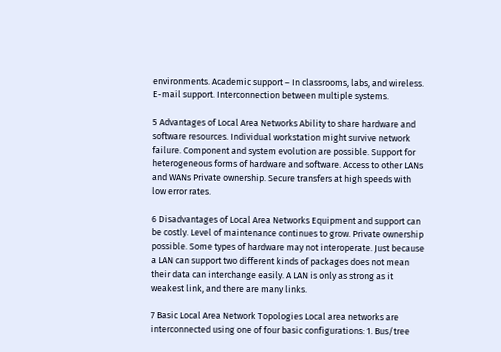environments. Academic support – In classrooms, labs, and wireless. E-mail support. Interconnection between multiple systems.

5 Advantages of Local Area Networks Ability to share hardware and software resources. Individual workstation might survive network failure. Component and system evolution are possible. Support for heterogeneous forms of hardware and software. Access to other LANs and WANs Private ownership. Secure transfers at high speeds with low error rates.

6 Disadvantages of Local Area Networks Equipment and support can be costly. Level of maintenance continues to grow. Private ownership possible. Some types of hardware may not interoperate. Just because a LAN can support two different kinds of packages does not mean their data can interchange easily. A LAN is only as strong as it weakest link, and there are many links.

7 Basic Local Area Network Topologies Local area networks are interconnected using one of four basic configurations: 1. Bus/tree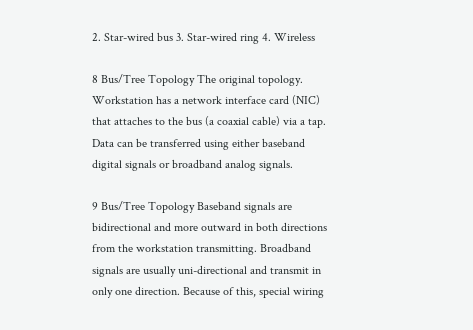2. Star-wired bus 3. Star-wired ring 4. Wireless

8 Bus/Tree Topology The original topology. Workstation has a network interface card (NIC) that attaches to the bus (a coaxial cable) via a tap. Data can be transferred using either baseband digital signals or broadband analog signals.

9 Bus/Tree Topology Baseband signals are bidirectional and more outward in both directions from the workstation transmitting. Broadband signals are usually uni-directional and transmit in only one direction. Because of this, special wiring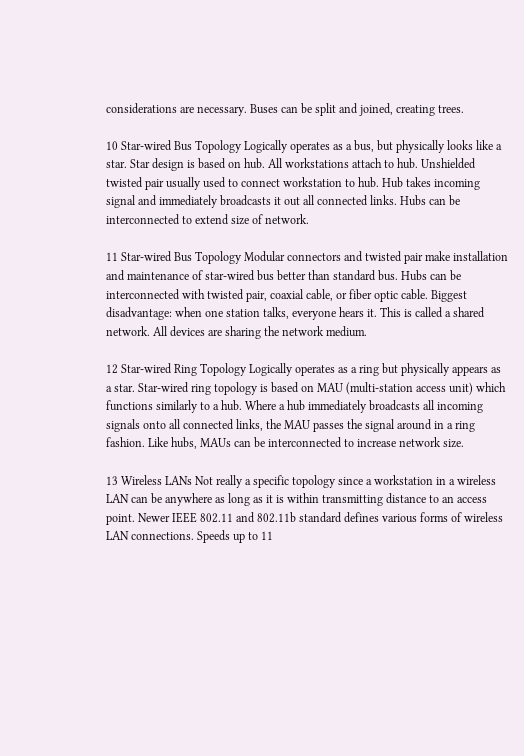considerations are necessary. Buses can be split and joined, creating trees.

10 Star-wired Bus Topology Logically operates as a bus, but physically looks like a star. Star design is based on hub. All workstations attach to hub. Unshielded twisted pair usually used to connect workstation to hub. Hub takes incoming signal and immediately broadcasts it out all connected links. Hubs can be interconnected to extend size of network.

11 Star-wired Bus Topology Modular connectors and twisted pair make installation and maintenance of star-wired bus better than standard bus. Hubs can be interconnected with twisted pair, coaxial cable, or fiber optic cable. Biggest disadvantage: when one station talks, everyone hears it. This is called a shared network. All devices are sharing the network medium.

12 Star-wired Ring Topology Logically operates as a ring but physically appears as a star. Star-wired ring topology is based on MAU (multi-station access unit) which functions similarly to a hub. Where a hub immediately broadcasts all incoming signals onto all connected links, the MAU passes the signal around in a ring fashion. Like hubs, MAUs can be interconnected to increase network size.

13 Wireless LANs Not really a specific topology since a workstation in a wireless LAN can be anywhere as long as it is within transmitting distance to an access point. Newer IEEE 802.11 and 802.11b standard defines various forms of wireless LAN connections. Speeds up to 11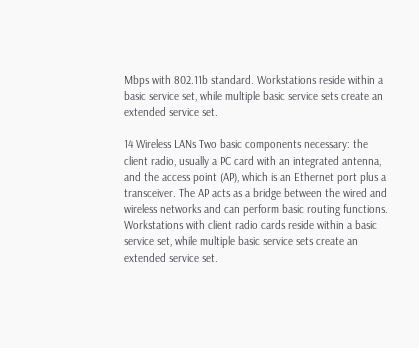Mbps with 802.11b standard. Workstations reside within a basic service set, while multiple basic service sets create an extended service set.

14 Wireless LANs Two basic components necessary: the client radio, usually a PC card with an integrated antenna, and the access point (AP), which is an Ethernet port plus a transceiver. The AP acts as a bridge between the wired and wireless networks and can perform basic routing functions. Workstations with client radio cards reside within a basic service set, while multiple basic service sets create an extended service set.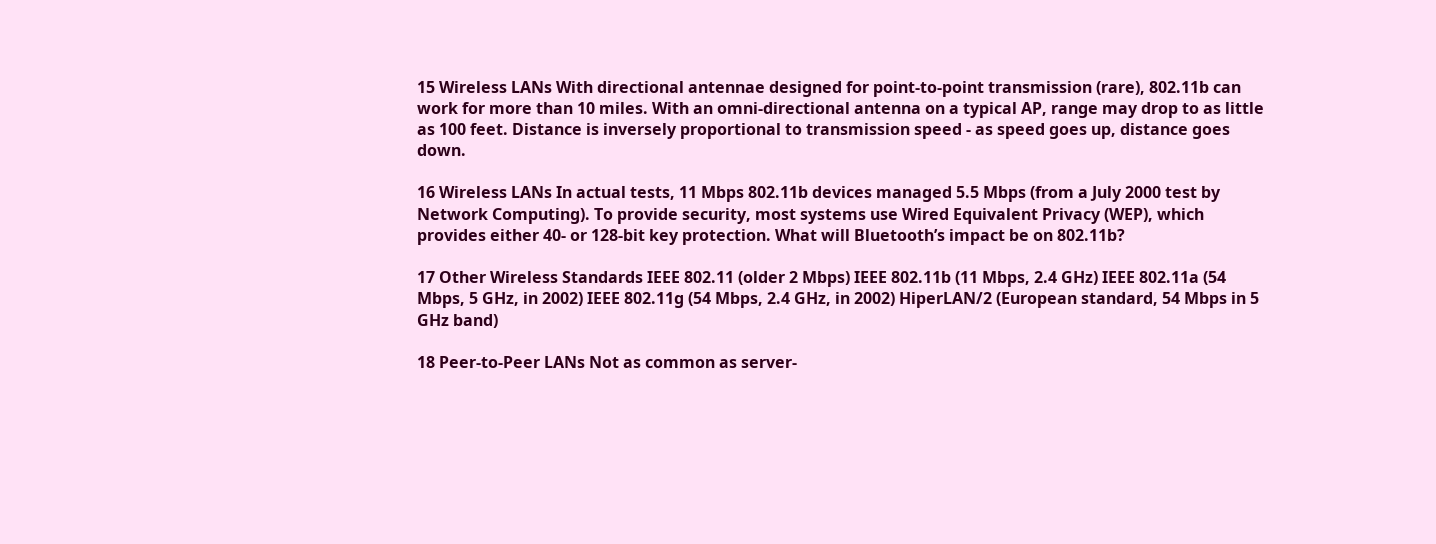15 Wireless LANs With directional antennae designed for point-to-point transmission (rare), 802.11b can work for more than 10 miles. With an omni-directional antenna on a typical AP, range may drop to as little as 100 feet. Distance is inversely proportional to transmission speed - as speed goes up, distance goes down.

16 Wireless LANs In actual tests, 11 Mbps 802.11b devices managed 5.5 Mbps (from a July 2000 test by Network Computing). To provide security, most systems use Wired Equivalent Privacy (WEP), which provides either 40- or 128-bit key protection. What will Bluetooth’s impact be on 802.11b?

17 Other Wireless Standards IEEE 802.11 (older 2 Mbps) IEEE 802.11b (11 Mbps, 2.4 GHz) IEEE 802.11a (54 Mbps, 5 GHz, in 2002) IEEE 802.11g (54 Mbps, 2.4 GHz, in 2002) HiperLAN/2 (European standard, 54 Mbps in 5 GHz band)

18 Peer-to-Peer LANs Not as common as server-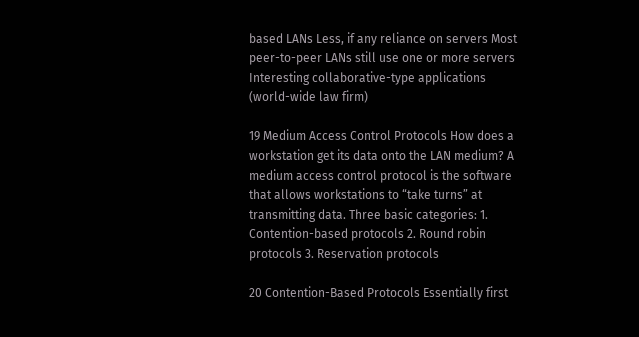based LANs Less, if any reliance on servers Most peer-to-peer LANs still use one or more servers Interesting collaborative-type applications (world-wide law firm)

19 Medium Access Control Protocols How does a workstation get its data onto the LAN medium? A medium access control protocol is the software that allows workstations to “take turns” at transmitting data. Three basic categories: 1. Contention-based protocols 2. Round robin protocols 3. Reservation protocols

20 Contention-Based Protocols Essentially first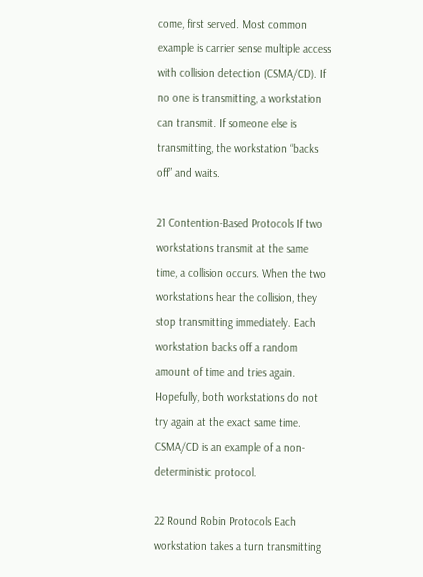come, first served. Most common example is carrier sense multiple access with collision detection (CSMA/CD). If no one is transmitting, a workstation can transmit. If someone else is transmitting, the workstation “backs off” and waits.

21 Contention-Based Protocols If two workstations transmit at the same time, a collision occurs. When the two workstations hear the collision, they stop transmitting immediately. Each workstation backs off a random amount of time and tries again. Hopefully, both workstations do not try again at the exact same time. CSMA/CD is an example of a non-deterministic protocol.

22 Round Robin Protocols Each workstation takes a turn transmitting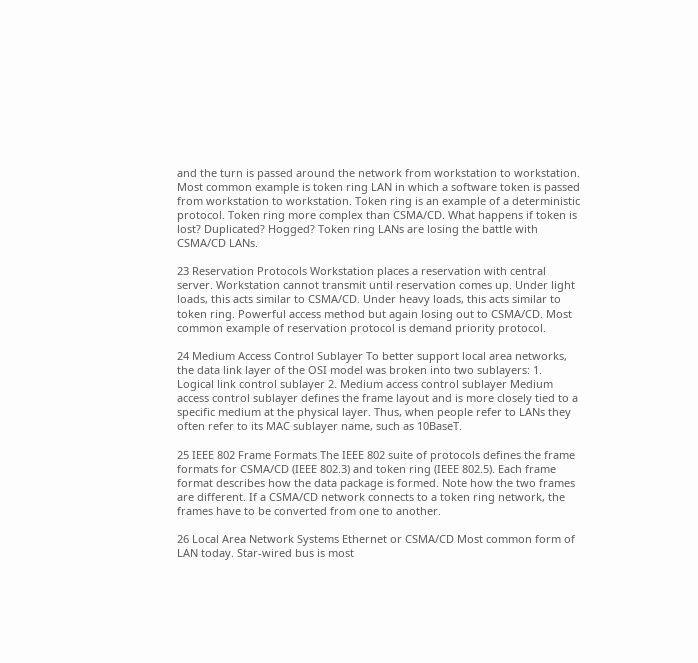and the turn is passed around the network from workstation to workstation. Most common example is token ring LAN in which a software token is passed from workstation to workstation. Token ring is an example of a deterministic protocol. Token ring more complex than CSMA/CD. What happens if token is lost? Duplicated? Hogged? Token ring LANs are losing the battle with CSMA/CD LANs.

23 Reservation Protocols Workstation places a reservation with central server. Workstation cannot transmit until reservation comes up. Under light loads, this acts similar to CSMA/CD. Under heavy loads, this acts similar to token ring. Powerful access method but again losing out to CSMA/CD. Most common example of reservation protocol is demand priority protocol.

24 Medium Access Control Sublayer To better support local area networks, the data link layer of the OSI model was broken into two sublayers: 1. Logical link control sublayer 2. Medium access control sublayer Medium access control sublayer defines the frame layout and is more closely tied to a specific medium at the physical layer. Thus, when people refer to LANs they often refer to its MAC sublayer name, such as 10BaseT.

25 IEEE 802 Frame Formats The IEEE 802 suite of protocols defines the frame formats for CSMA/CD (IEEE 802.3) and token ring (IEEE 802.5). Each frame format describes how the data package is formed. Note how the two frames are different. If a CSMA/CD network connects to a token ring network, the frames have to be converted from one to another.

26 Local Area Network Systems Ethernet or CSMA/CD Most common form of LAN today. Star-wired bus is most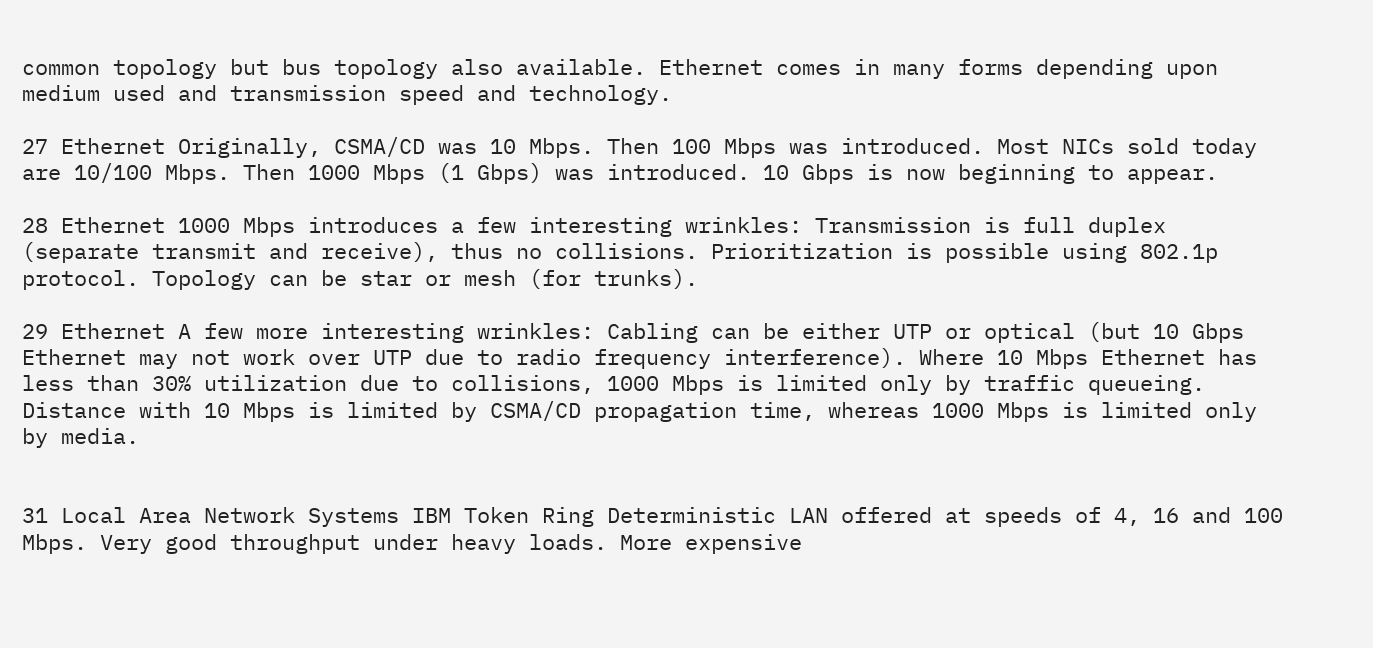common topology but bus topology also available. Ethernet comes in many forms depending upon medium used and transmission speed and technology.

27 Ethernet Originally, CSMA/CD was 10 Mbps. Then 100 Mbps was introduced. Most NICs sold today are 10/100 Mbps. Then 1000 Mbps (1 Gbps) was introduced. 10 Gbps is now beginning to appear.

28 Ethernet 1000 Mbps introduces a few interesting wrinkles: Transmission is full duplex (separate transmit and receive), thus no collisions. Prioritization is possible using 802.1p protocol. Topology can be star or mesh (for trunks).

29 Ethernet A few more interesting wrinkles: Cabling can be either UTP or optical (but 10 Gbps Ethernet may not work over UTP due to radio frequency interference). Where 10 Mbps Ethernet has less than 30% utilization due to collisions, 1000 Mbps is limited only by traffic queueing. Distance with 10 Mbps is limited by CSMA/CD propagation time, whereas 1000 Mbps is limited only by media.


31 Local Area Network Systems IBM Token Ring Deterministic LAN offered at speeds of 4, 16 and 100 Mbps. Very good throughput under heavy loads. More expensive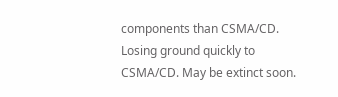components than CSMA/CD. Losing ground quickly to CSMA/CD. May be extinct soon.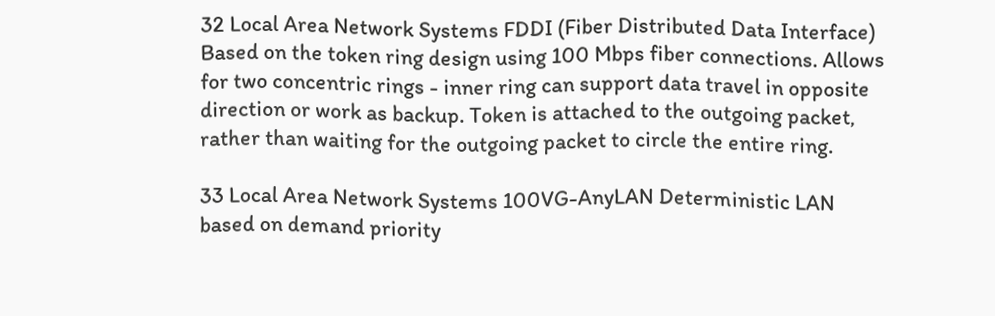32 Local Area Network Systems FDDI (Fiber Distributed Data Interface) Based on the token ring design using 100 Mbps fiber connections. Allows for two concentric rings - inner ring can support data travel in opposite direction or work as backup. Token is attached to the outgoing packet, rather than waiting for the outgoing packet to circle the entire ring.

33 Local Area Network Systems 100VG-AnyLAN Deterministic LAN based on demand priority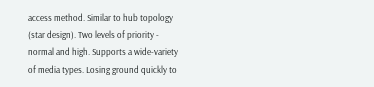access method. Similar to hub topology (star design). Two levels of priority - normal and high. Supports a wide-variety of media types. Losing ground quickly to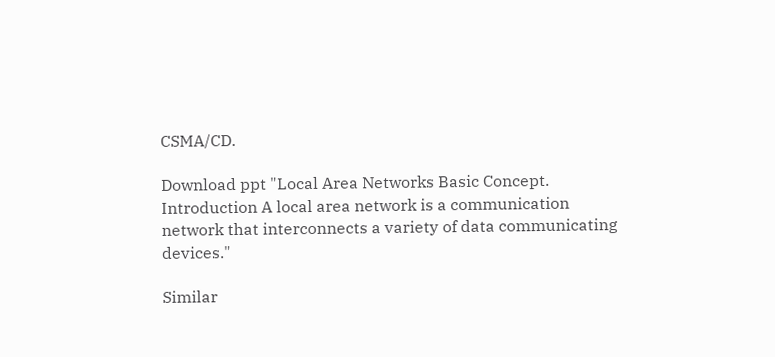CSMA/CD.

Download ppt "Local Area Networks Basic Concept. Introduction A local area network is a communication network that interconnects a variety of data communicating devices."

Similar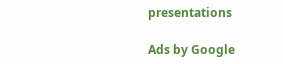presentations

Ads by Google